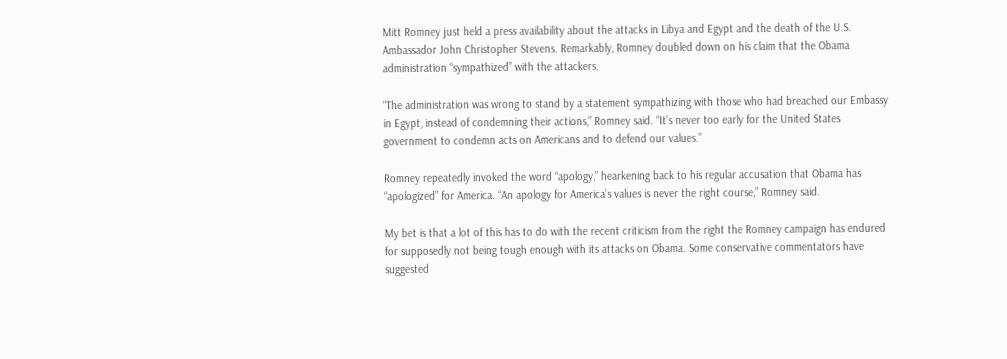Mitt Romney just held a press availability about the attacks in Libya and Egypt and the death of the U.S. Ambassador John Christopher Stevens. Remarkably, Romney doubled down on his claim that the Obama administration “sympathized” with the attackers.

“The administration was wrong to stand by a statement sympathizing with those who had breached our Embassy in Egypt, instead of condemning their actions,” Romney said. “It’s never too early for the United States government to condemn acts on Americans and to defend our values.”

Romney repeatedly invoked the word “apology,” hearkening back to his regular accusation that Obama has “apologized” for America. “An apology for America’s values is never the right course,” Romney said.

My bet is that a lot of this has to do with the recent criticism from the right the Romney campaign has endured for supposedly not being tough enough with its attacks on Obama. Some conservative commentators have suggested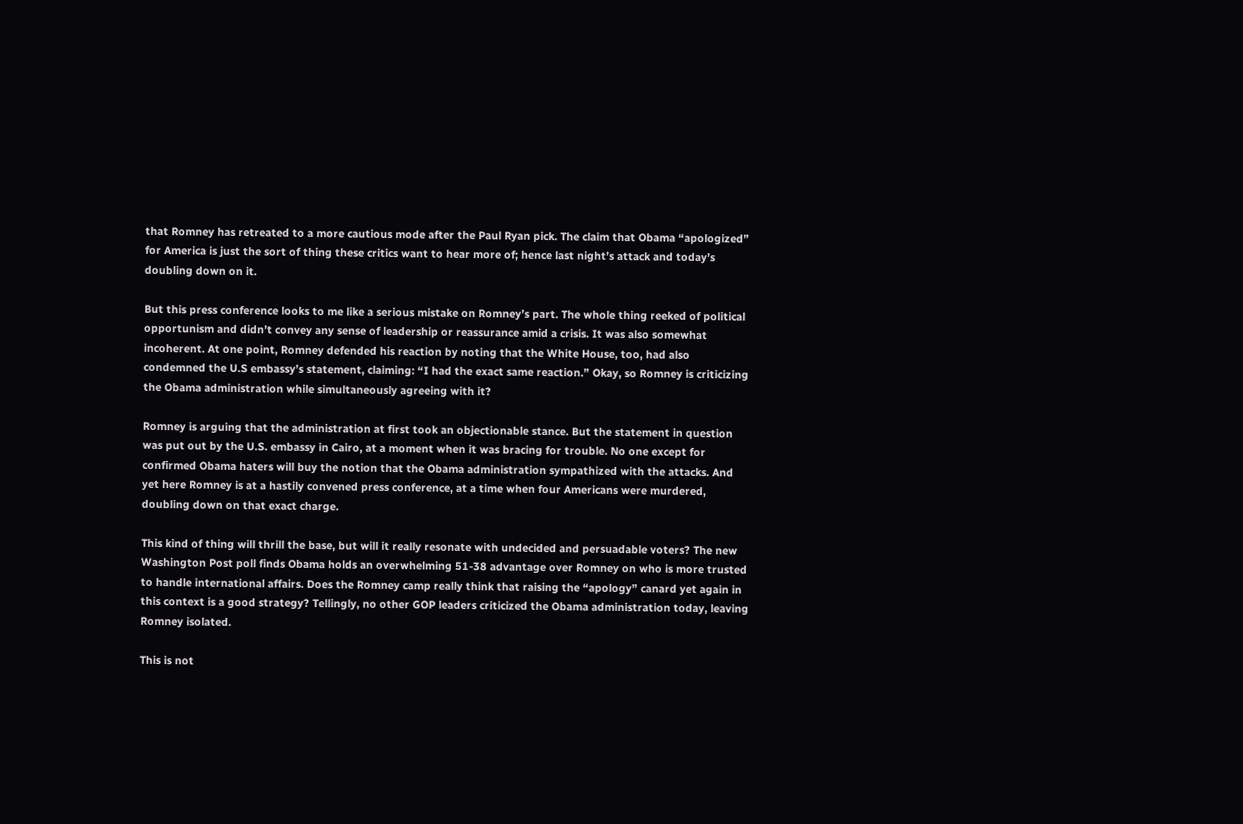that Romney has retreated to a more cautious mode after the Paul Ryan pick. The claim that Obama “apologized” for America is just the sort of thing these critics want to hear more of; hence last night’s attack and today’s doubling down on it.

But this press conference looks to me like a serious mistake on Romney’s part. The whole thing reeked of political opportunism and didn’t convey any sense of leadership or reassurance amid a crisis. It was also somewhat incoherent. At one point, Romney defended his reaction by noting that the White House, too, had also condemned the U.S embassy’s statement, claiming: “I had the exact same reaction.” Okay, so Romney is criticizing the Obama administration while simultaneously agreeing with it?

Romney is arguing that the administration at first took an objectionable stance. But the statement in question was put out by the U.S. embassy in Cairo, at a moment when it was bracing for trouble. No one except for confirmed Obama haters will buy the notion that the Obama administration sympathized with the attacks. And yet here Romney is at a hastily convened press conference, at a time when four Americans were murdered, doubling down on that exact charge.

This kind of thing will thrill the base, but will it really resonate with undecided and persuadable voters? The new Washington Post poll finds Obama holds an overwhelming 51-38 advantage over Romney on who is more trusted to handle international affairs. Does the Romney camp really think that raising the “apology” canard yet again in this context is a good strategy? Tellingly, no other GOP leaders criticized the Obama administration today, leaving Romney isolated.

This is not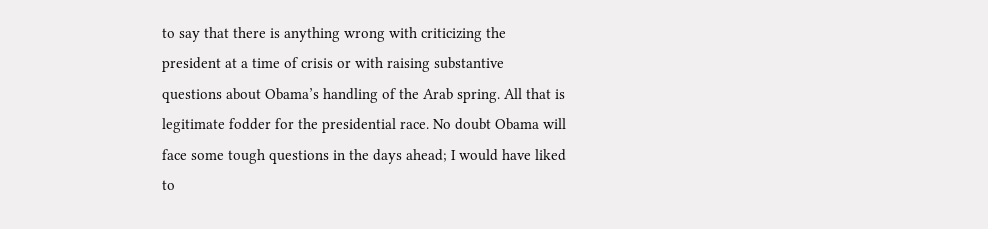to say that there is anything wrong with criticizing the president at a time of crisis or with raising substantive questions about Obama’s handling of the Arab spring. All that is legitimate fodder for the presidential race. No doubt Obama will face some tough questions in the days ahead; I would have liked to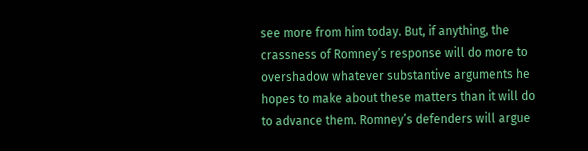see more from him today. But, if anything, the crassness of Romney’s response will do more to overshadow whatever substantive arguments he hopes to make about these matters than it will do to advance them. Romney’s defenders will argue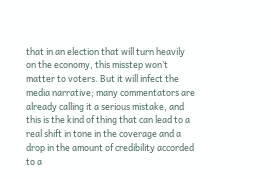that in an election that will turn heavily on the economy, this misstep won’t matter to voters. But it will infect the media narrative; many commentators are already calling it a serious mistake, and this is the kind of thing that can lead to a real shift in tone in the coverage and a drop in the amount of credibility accorded to a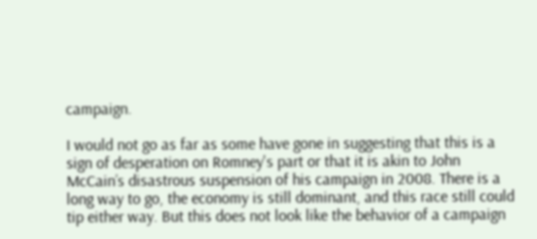campaign.

I would not go as far as some have gone in suggesting that this is a sign of desperation on Romney's part or that it is akin to John McCain’s disastrous suspension of his campaign in 2008. There is a long way to go, the economy is still dominant, and this race still could tip either way. But this does not look like the behavior of a campaign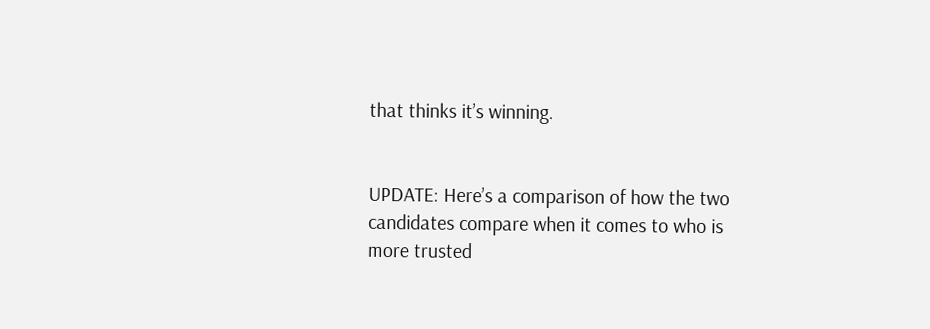that thinks it’s winning.


UPDATE: Here’s a comparison of how the two candidates compare when it comes to who is more trusted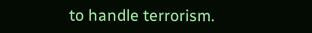to handle terrorism.